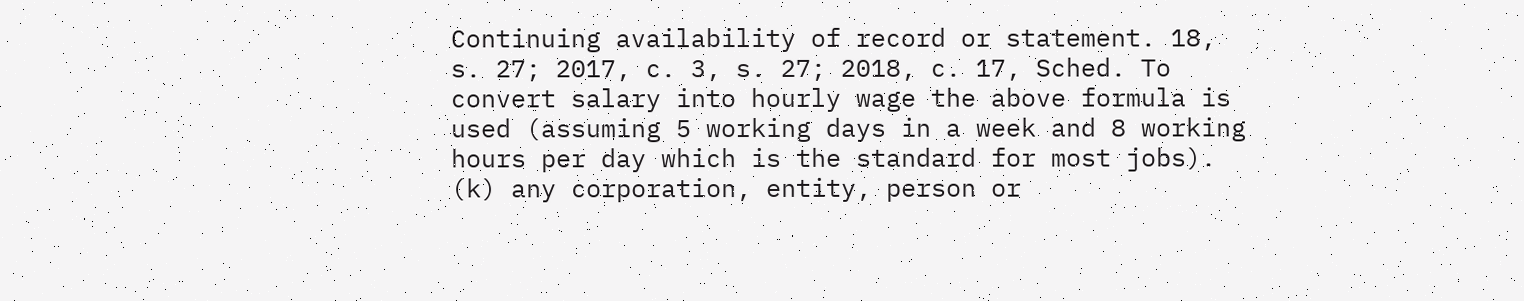Continuing availability of record or statement. 18, s. 27; 2017, c. 3, s. 27; 2018, c. 17, Sched. To convert salary into hourly wage the above formula is used (assuming 5 working days in a week and 8 working hours per day which is the standard for most jobs). (k) any corporation, entity, person or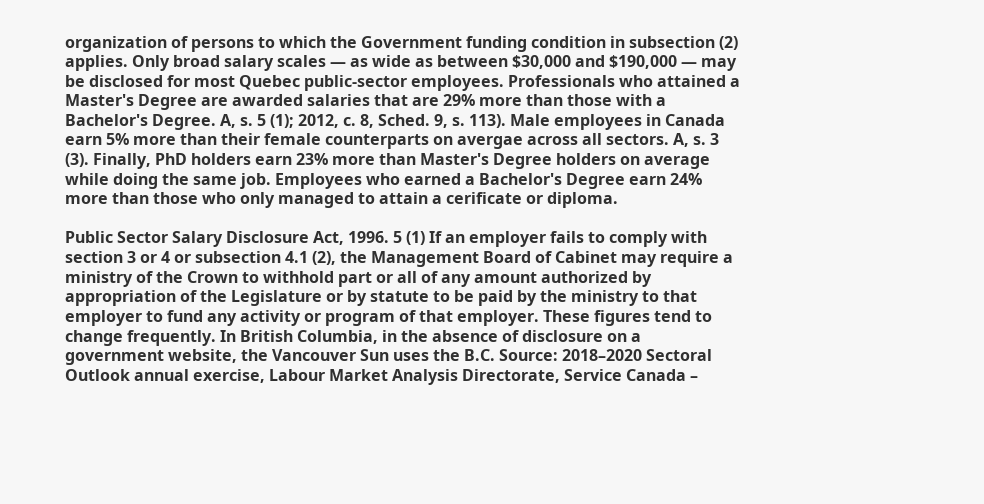organization of persons to which the Government funding condition in subsection (2) applies. Only broad salary scales — as wide as between $30,000 and $190,000 — may be disclosed for most Quebec public-sector employees. Professionals who attained a Master's Degree are awarded salaries that are 29% more than those with a Bachelor's Degree. A, s. 5 (1); 2012, c. 8, Sched. 9, s. 113). Male employees in Canada earn 5% more than their female counterparts on avergae across all sectors. A, s. 3 (3). Finally, PhD holders earn 23% more than Master's Degree holders on average while doing the same job. Employees who earned a Bachelor's Degree earn 24% more than those who only managed to attain a cerificate or diploma.

Public Sector Salary Disclosure Act, 1996. 5 (1) If an employer fails to comply with section 3 or 4 or subsection 4.1 (2), the Management Board of Cabinet may require a ministry of the Crown to withhold part or all of any amount authorized by appropriation of the Legislature or by statute to be paid by the ministry to that employer to fund any activity or program of that employer. These figures tend to change frequently. In British Columbia, in the absence of disclosure on a government website, the Vancouver Sun uses the B.C. Source: 2018–2020 Sectoral Outlook annual exercise, Labour Market Analysis Directorate, Service Canada –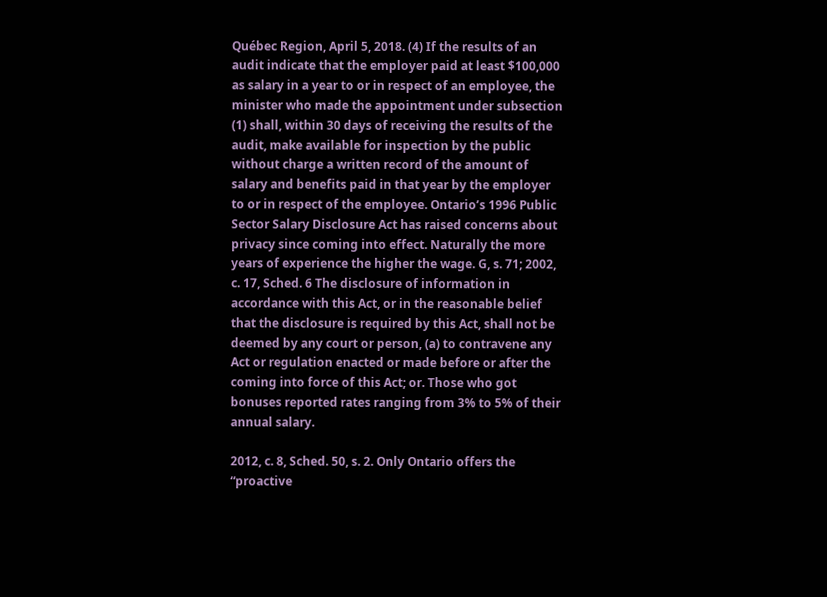Québec Region, April 5, 2018. (4) If the results of an audit indicate that the employer paid at least $100,000 as salary in a year to or in respect of an employee, the minister who made the appointment under subsection (1) shall, within 30 days of receiving the results of the audit, make available for inspection by the public without charge a written record of the amount of salary and benefits paid in that year by the employer to or in respect of the employee. Ontario’s 1996 Public Sector Salary Disclosure Act has raised concerns about privacy since coming into effect. Naturally the more years of experience the higher the wage. G, s. 71; 2002, c. 17, Sched. 6 The disclosure of information in accordance with this Act, or in the reasonable belief that the disclosure is required by this Act, shall not be deemed by any court or person, (a) to contravene any Act or regulation enacted or made before or after the coming into force of this Act; or. Those who got bonuses reported rates ranging from 3% to 5% of their annual salary.

2012, c. 8, Sched. 50, s. 2. Only Ontario offers the “proactive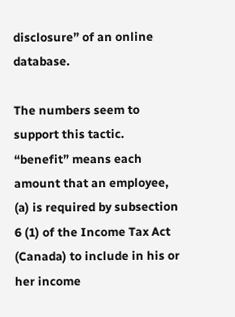disclosure” of an online database.

The numbers seem to support this tactic. “benefit” means each amount that an employee, (a) is required by subsection 6 (1) of the Income Tax Act (Canada) to include in his or her income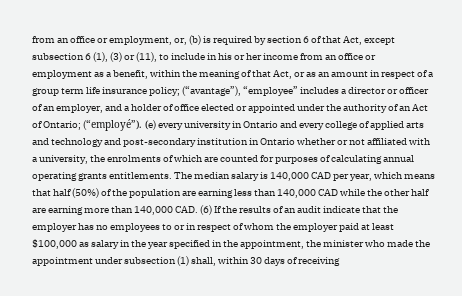from an office or employment, or, (b) is required by section 6 of that Act, except subsection 6 (1), (3) or (11), to include in his or her income from an office or employment as a benefit, within the meaning of that Act, or as an amount in respect of a group term life insurance policy; (“avantage”), “employee” includes a director or officer of an employer, and a holder of office elected or appointed under the authority of an Act of Ontario; (“employé”). (e) every university in Ontario and every college of applied arts and technology and post-secondary institution in Ontario whether or not affiliated with a university, the enrolments of which are counted for purposes of calculating annual operating grants entitlements. The median salary is 140,000 CAD per year, which means that half (50%) of the population are earning less than 140,000 CAD while the other half are earning more than 140,000 CAD. (6) If the results of an audit indicate that the employer has no employees to or in respect of whom the employer paid at least $100,000 as salary in the year specified in the appointment, the minister who made the appointment under subsection (1) shall, within 30 days of receiving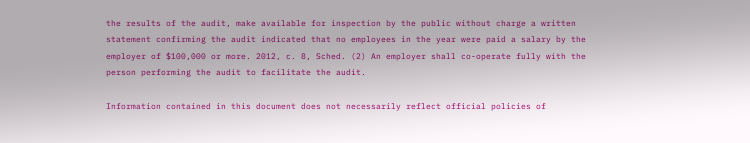the results of the audit, make available for inspection by the public without charge a written statement confirming the audit indicated that no employees in the year were paid a salary by the employer of $100,000 or more. 2012, c. 8, Sched. (2) An employer shall co-operate fully with the person performing the audit to facilitate the audit.

Information contained in this document does not necessarily reflect official policies of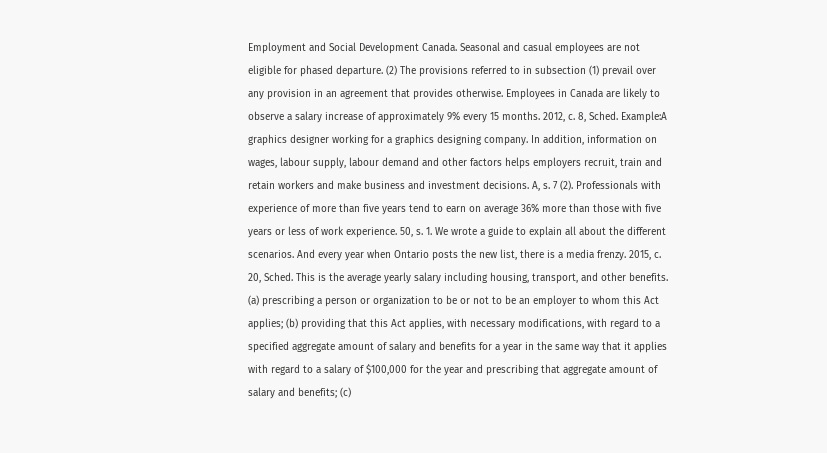Employment and Social Development Canada. Seasonal and casual employees are not eligible for phased departure. (2) The provisions referred to in subsection (1) prevail over any provision in an agreement that provides otherwise. Employees in Canada are likely to observe a salary increase of approximately 9% every 15 months. 2012, c. 8, Sched. Example:A graphics designer working for a graphics designing company. In addition, information on wages, labour supply, labour demand and other factors helps employers recruit, train and retain workers and make business and investment decisions. A, s. 7 (2). Professionals with experience of more than five years tend to earn on average 36% more than those with five years or less of work experience. 50, s. 1. We wrote a guide to explain all about the different scenarios. And every year when Ontario posts the new list, there is a media frenzy. 2015, c. 20, Sched. This is the average yearly salary including housing, transport, and other benefits. (a) prescribing a person or organization to be or not to be an employer to whom this Act applies; (b) providing that this Act applies, with necessary modifications, with regard to a specified aggregate amount of salary and benefits for a year in the same way that it applies with regard to a salary of $100,000 for the year and prescribing that aggregate amount of salary and benefits; (c)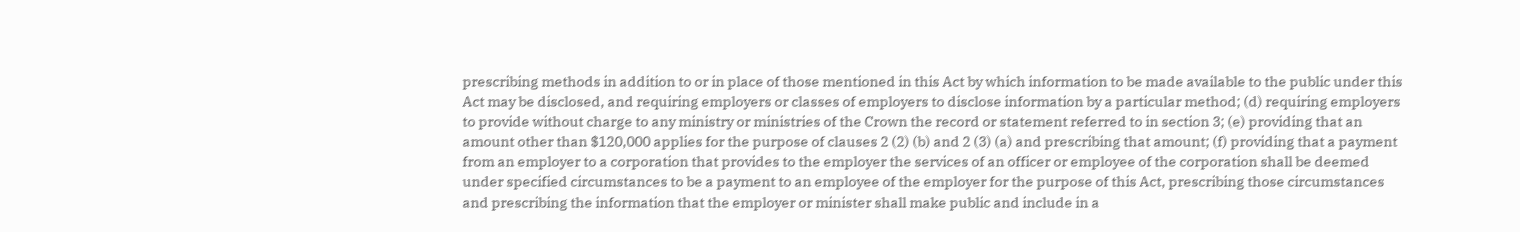prescribing methods in addition to or in place of those mentioned in this Act by which information to be made available to the public under this Act may be disclosed, and requiring employers or classes of employers to disclose information by a particular method; (d) requiring employers to provide without charge to any ministry or ministries of the Crown the record or statement referred to in section 3; (e) providing that an amount other than $120,000 applies for the purpose of clauses 2 (2) (b) and 2 (3) (a) and prescribing that amount; (f) providing that a payment from an employer to a corporation that provides to the employer the services of an officer or employee of the corporation shall be deemed under specified circumstances to be a payment to an employee of the employer for the purpose of this Act, prescribing those circumstances and prescribing the information that the employer or minister shall make public and include in a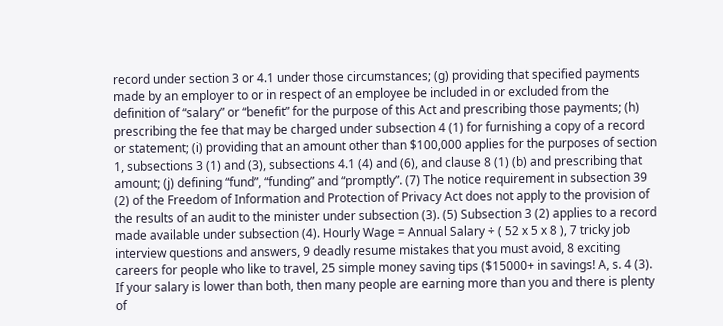record under section 3 or 4.1 under those circumstances; (g) providing that specified payments made by an employer to or in respect of an employee be included in or excluded from the definition of “salary” or “benefit” for the purpose of this Act and prescribing those payments; (h) prescribing the fee that may be charged under subsection 4 (1) for furnishing a copy of a record or statement; (i) providing that an amount other than $100,000 applies for the purposes of section 1, subsections 3 (1) and (3), subsections 4.1 (4) and (6), and clause 8 (1) (b) and prescribing that amount; (j) defining “fund”, “funding” and “promptly”. (7) The notice requirement in subsection 39 (2) of the Freedom of Information and Protection of Privacy Act does not apply to the provision of the results of an audit to the minister under subsection (3). (5) Subsection 3 (2) applies to a record made available under subsection (4). Hourly Wage = Annual Salary ÷ ( 52 x 5 x 8 ), 7 tricky job interview questions and answers, 9 deadly resume mistakes that you must avoid, 8 exciting careers for people who like to travel, 25 simple money saving tips ($15000+ in savings! A, s. 4 (3). If your salary is lower than both, then many people are earning more than you and there is plenty of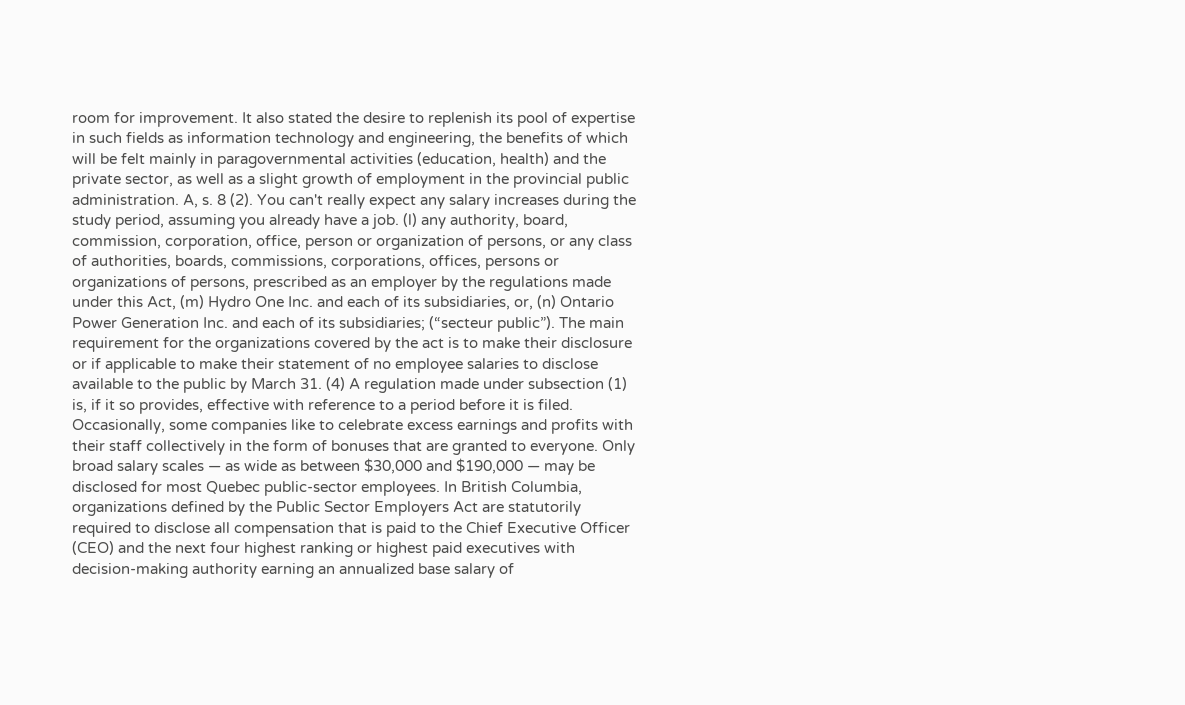room for improvement. It also stated the desire to replenish its pool of expertise in such fields as information technology and engineering, the benefits of which will be felt mainly in paragovernmental activities (education, health) and the private sector, as well as a slight growth of employment in the provincial public administration. A, s. 8 (2). You can't really expect any salary increases during the study period, assuming you already have a job. (l) any authority, board, commission, corporation, office, person or organization of persons, or any class of authorities, boards, commissions, corporations, offices, persons or organizations of persons, prescribed as an employer by the regulations made under this Act, (m) Hydro One Inc. and each of its subsidiaries, or, (n) Ontario Power Generation Inc. and each of its subsidiaries; (“secteur public”). The main requirement for the organizations covered by the act is to make their disclosure or if applicable to make their statement of no employee salaries to disclose available to the public by March 31. (4) A regulation made under subsection (1) is, if it so provides, effective with reference to a period before it is filed. Occasionally, some companies like to celebrate excess earnings and profits with their staff collectively in the form of bonuses that are granted to everyone. Only broad salary scales — as wide as between $30,000 and $190,000 — may be disclosed for most Quebec public-sector employees. In British Columbia, organizations defined by the Public Sector Employers Act are statutorily required to disclose all compensation that is paid to the Chief Executive Officer (CEO) and the next four highest ranking or highest paid executives with decision-making authority earning an annualized base salary of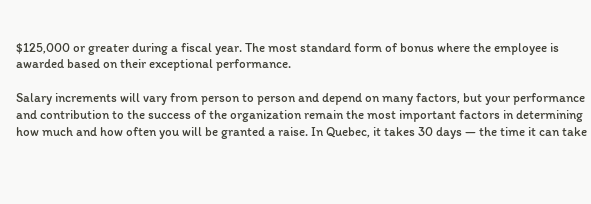$125,000 or greater during a fiscal year. The most standard form of bonus where the employee is awarded based on their exceptional performance.

Salary increments will vary from person to person and depend on many factors, but your performance and contribution to the success of the organization remain the most important factors in determining how much and how often you will be granted a raise. In Quebec, it takes 30 days — the time it can take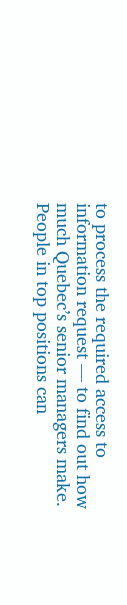to process the required access to information request — to find out how much Quebec’s senior managers make. People in top positions can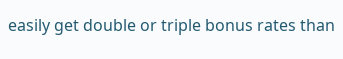easily get double or triple bonus rates than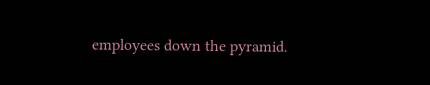employees down the pyramid.